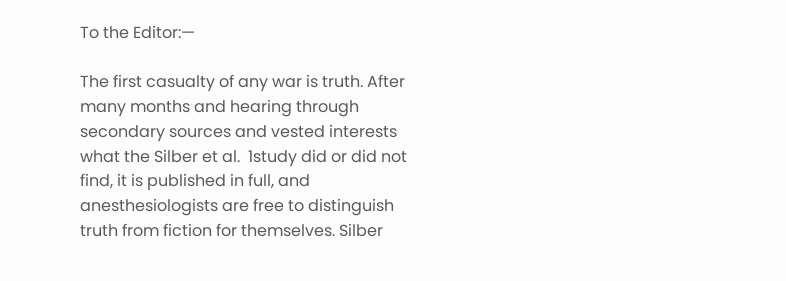To the Editor:—

The first casualty of any war is truth. After many months and hearing through secondary sources and vested interests what the Silber et al.  1study did or did not find, it is published in full, and anesthesiologists are free to distinguish truth from fiction for themselves. Silber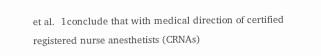et al.  1conclude that with medical direction of certified registered nurse anesthetists (CRNAs)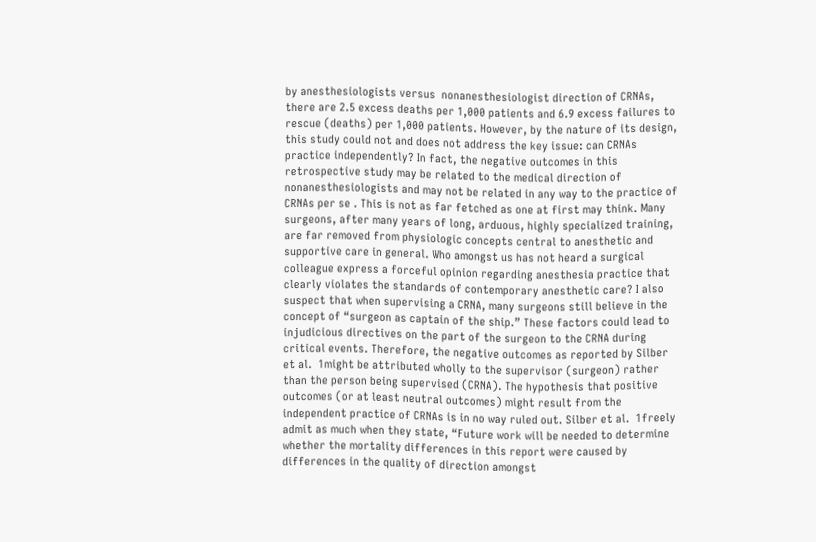by anesthesiologists versus  nonanesthesiologist direction of CRNAs, there are 2.5 excess deaths per 1,000 patients and 6.9 excess failures to rescue (deaths) per 1,000 patients. However, by the nature of its design, this study could not and does not address the key issue: can CRNAs practice independently? In fact, the negative outcomes in this retrospective study may be related to the medical direction of nonanesthesiologists and may not be related in any way to the practice of CRNAs per se . This is not as far fetched as one at first may think. Many surgeons, after many years of long, arduous, highly specialized training, are far removed from physiologic concepts central to anesthetic and supportive care in general. Who amongst us has not heard a surgical colleague express a forceful opinion regarding anesthesia practice that clearly violates the standards of contemporary anesthetic care? I also suspect that when supervising a CRNA, many surgeons still believe in the concept of “surgeon as captain of the ship.” These factors could lead to injudicious directives on the part of the surgeon to the CRNA during critical events. Therefore, the negative outcomes as reported by Silber et al.  1might be attributed wholly to the supervisor (surgeon) rather than the person being supervised (CRNA). The hypothesis that positive outcomes (or at least neutral outcomes) might result from the independent practice of CRNAs is in no way ruled out. Silber et al.  1freely admit as much when they state, “Future work will be needed to determine whether the mortality differences in this report were caused by differences in the quality of direction amongst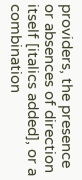providers, the presence or absences of direction itself [italics added], or a combination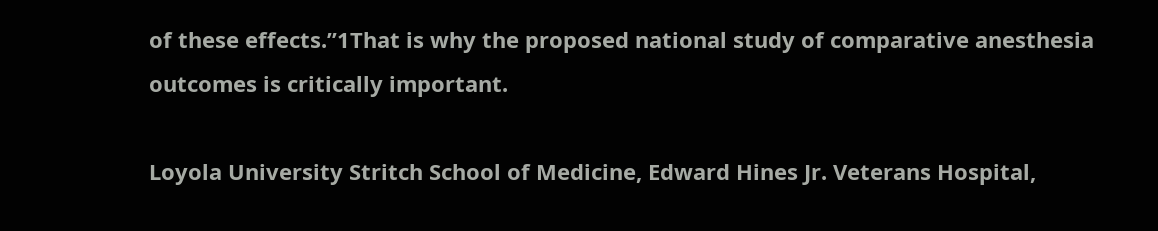of these effects.”1That is why the proposed national study of comparative anesthesia outcomes is critically important.

Loyola University Stritch School of Medicine, Edward Hines Jr. Veterans Hospital,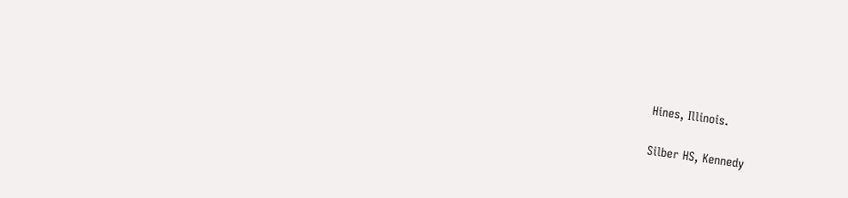Hines, Illinois.

Silber HS, Kennedy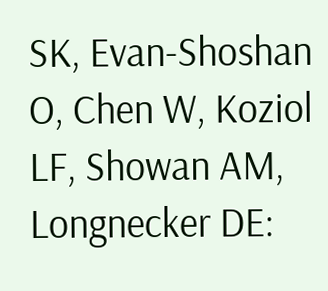SK, Evan-Shoshan O, Chen W, Koziol LF, Showan AM, Longnecker DE: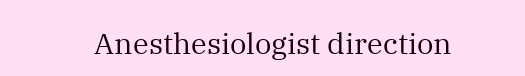Anesthesiologist direction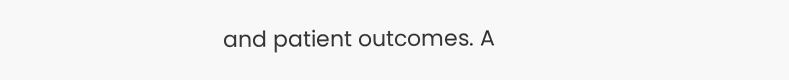and patient outcomes. A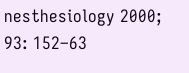nesthesiology 2000; 93: 152–63